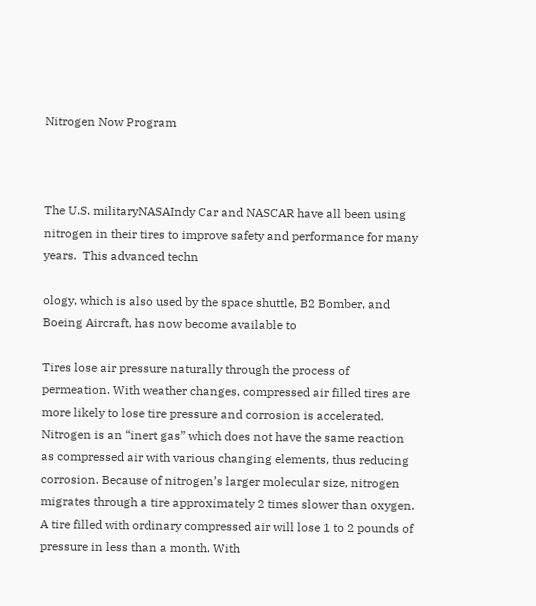Nitrogen Now Program



The U.S. militaryNASAIndy Car and NASCAR have all been using nitrogen in their tires to improve safety and performance for many years.  This advanced techn

ology, which is also used by the space shuttle, B2 Bomber, and Boeing Aircraft, has now become available to

Tires lose air pressure naturally through the process of permeation. With weather changes, compressed air filled tires are more likely to lose tire pressure and corrosion is accelerated. Nitrogen is an “inert gas” which does not have the same reaction as compressed air with various changing elements, thus reducing corrosion. Because of nitrogen’s larger molecular size, nitrogen migrates through a tire approximately 2 times slower than oxygen. A tire filled with ordinary compressed air will lose 1 to 2 pounds of pressure in less than a month. With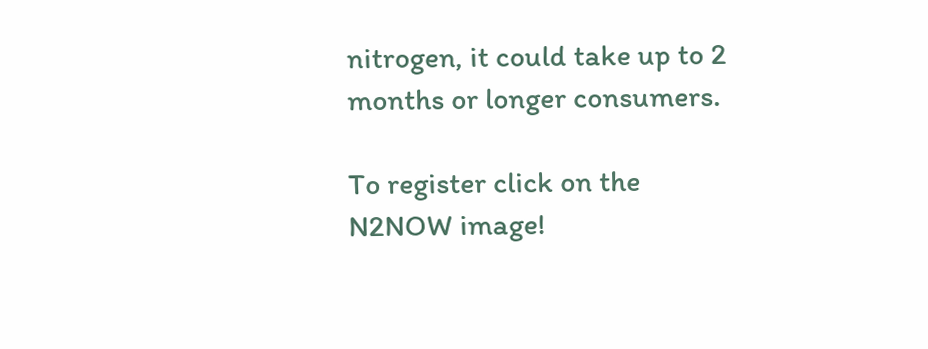nitrogen, it could take up to 2 months or longer consumers.

To register click on the N2NOW image!